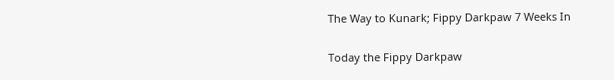The Way to Kunark; Fippy Darkpaw 7 Weeks In

Today the Fippy Darkpaw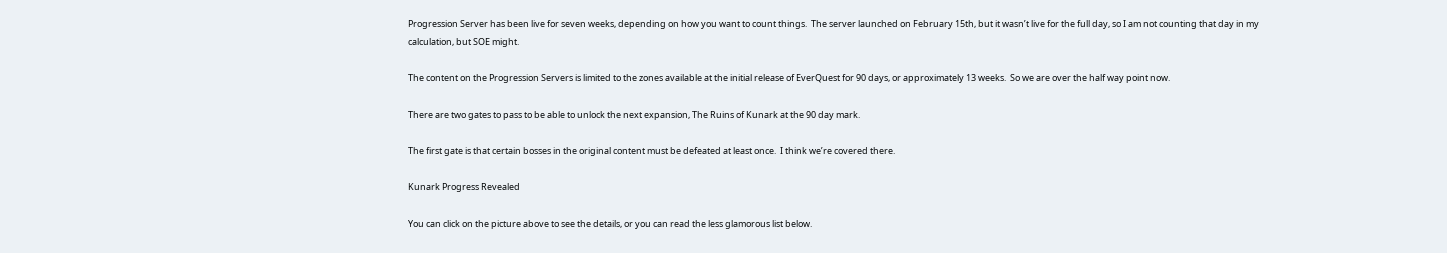Progression Server has been live for seven weeks, depending on how you want to count things.  The server launched on February 15th, but it wasn’t live for the full day, so I am not counting that day in my calculation, but SOE might.

The content on the Progression Servers is limited to the zones available at the initial release of EverQuest for 90 days, or approximately 13 weeks.  So we are over the half way point now.

There are two gates to pass to be able to unlock the next expansion, The Ruins of Kunark at the 90 day mark.

The first gate is that certain bosses in the original content must be defeated at least once.  I think we’re covered there.

Kunark Progress Revealed

You can click on the picture above to see the details, or you can read the less glamorous list below.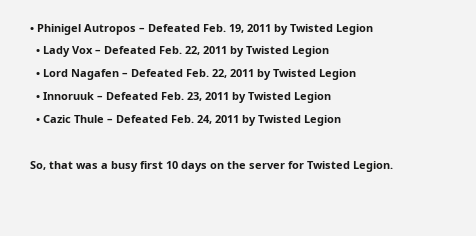• Phinigel Autropos – Defeated Feb. 19, 2011 by Twisted Legion
  • Lady Vox – Defeated Feb. 22, 2011 by Twisted Legion
  • Lord Nagafen – Defeated Feb. 22, 2011 by Twisted Legion
  • Innoruuk – Defeated Feb. 23, 2011 by Twisted Legion
  • Cazic Thule – Defeated Feb. 24, 2011 by Twisted Legion

So, that was a busy first 10 days on the server for Twisted Legion.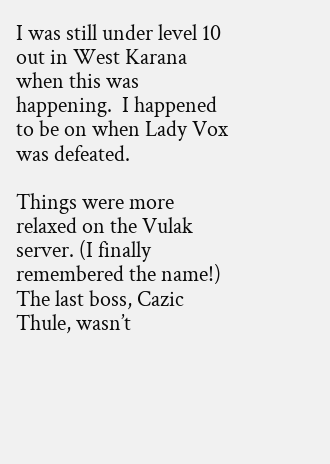I was still under level 10 out in West Karana when this was happening.  I happened to be on when Lady Vox was defeated.

Things were more relaxed on the Vulak server. (I finally remembered the name!)  The last boss, Cazic Thule, wasn’t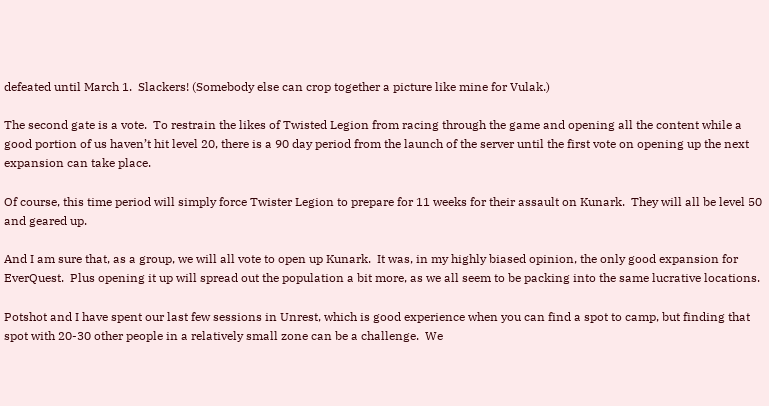defeated until March 1.  Slackers! (Somebody else can crop together a picture like mine for Vulak.)

The second gate is a vote.  To restrain the likes of Twisted Legion from racing through the game and opening all the content while a good portion of us haven’t hit level 20, there is a 90 day period from the launch of the server until the first vote on opening up the next expansion can take place.

Of course, this time period will simply force Twister Legion to prepare for 11 weeks for their assault on Kunark.  They will all be level 50 and geared up.

And I am sure that, as a group, we will all vote to open up Kunark.  It was, in my highly biased opinion, the only good expansion for EverQuest.  Plus opening it up will spread out the population a bit more, as we all seem to be packing into the same lucrative locations.

Potshot and I have spent our last few sessions in Unrest, which is good experience when you can find a spot to camp, but finding that spot with 20-30 other people in a relatively small zone can be a challenge.  We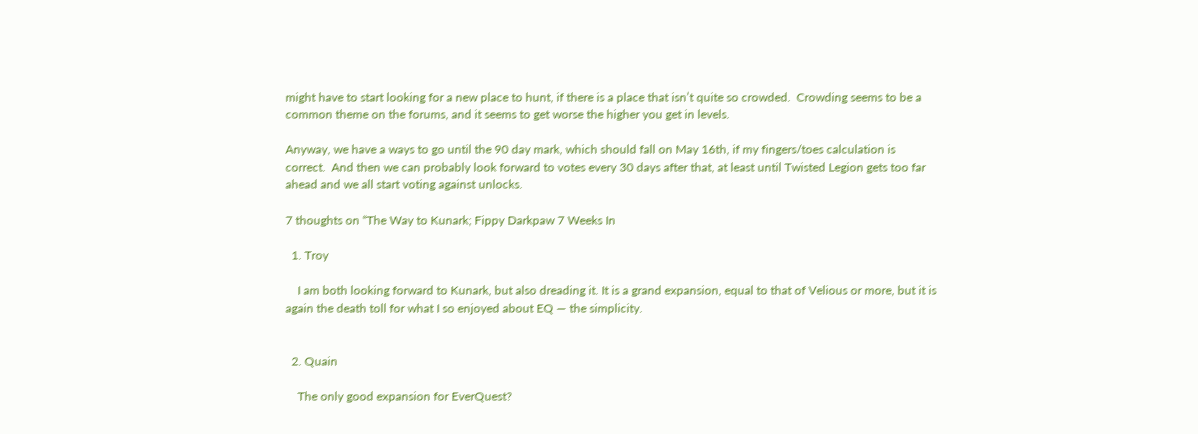might have to start looking for a new place to hunt, if there is a place that isn’t quite so crowded.  Crowding seems to be a common theme on the forums, and it seems to get worse the higher you get in levels.

Anyway, we have a ways to go until the 90 day mark, which should fall on May 16th, if my fingers/toes calculation is correct.  And then we can probably look forward to votes every 30 days after that, at least until Twisted Legion gets too far ahead and we all start voting against unlocks.

7 thoughts on “The Way to Kunark; Fippy Darkpaw 7 Weeks In

  1. Troy

    I am both looking forward to Kunark, but also dreading it. It is a grand expansion, equal to that of Velious or more, but it is again the death toll for what I so enjoyed about EQ — the simplicity.


  2. Quain

    The only good expansion for EverQuest?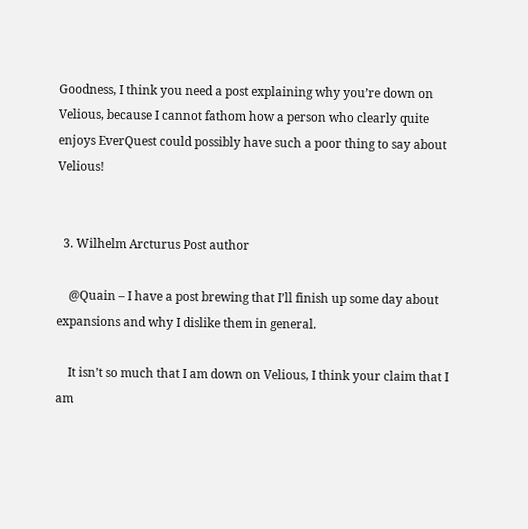Goodness, I think you need a post explaining why you’re down on Velious, because I cannot fathom how a person who clearly quite enjoys EverQuest could possibly have such a poor thing to say about Velious!


  3. Wilhelm Arcturus Post author

    @Quain – I have a post brewing that I’ll finish up some day about expansions and why I dislike them in general.

    It isn’t so much that I am down on Velious, I think your claim that I am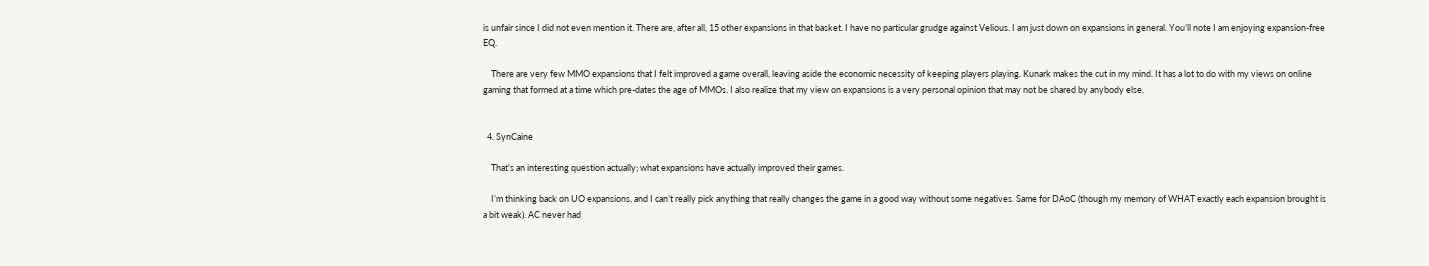is unfair since I did not even mention it. There are, after all, 15 other expansions in that basket. I have no particular grudge against Velious. I am just down on expansions in general. You’ll note I am enjoying expansion-free EQ.

    There are very few MMO expansions that I felt improved a game overall, leaving aside the economic necessity of keeping players playing. Kunark makes the cut in my mind. It has a lot to do with my views on online gaming that formed at a time which pre-dates the age of MMOs. I also realize that my view on expansions is a very personal opinion that may not be shared by anybody else.


  4. SynCaine

    That’s an interesting question actually; what expansions have actually improved their games.

    I’m thinking back on UO expansions, and I can’t really pick anything that really changes the game in a good way without some negatives. Same for DAoC (though my memory of WHAT exactly each expansion brought is a bit weak). AC never had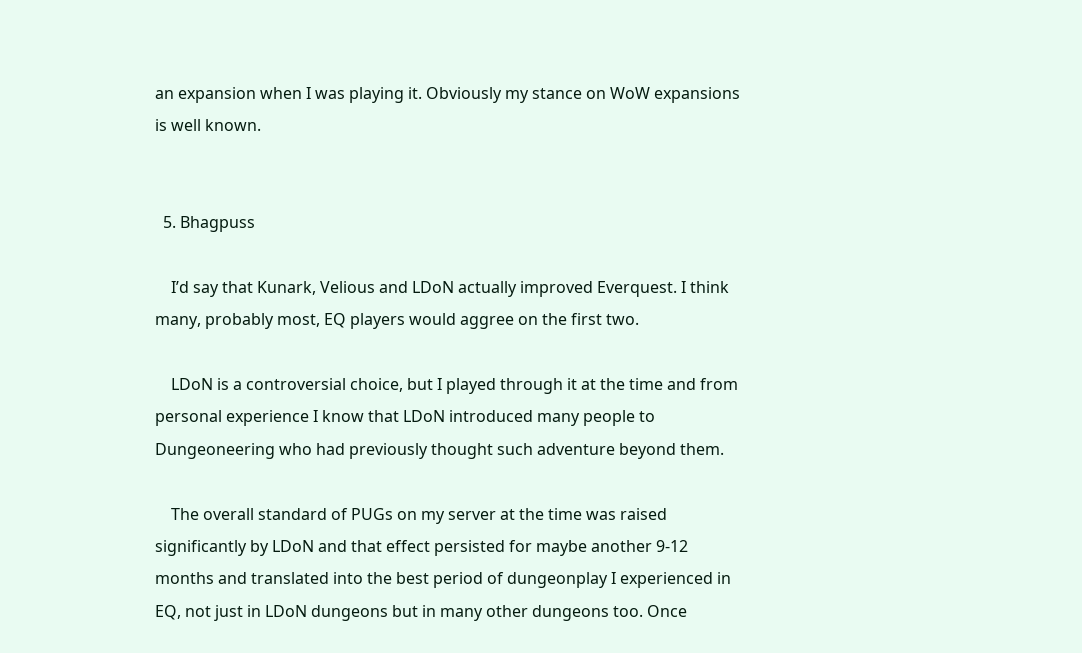an expansion when I was playing it. Obviously my stance on WoW expansions is well known.


  5. Bhagpuss

    I’d say that Kunark, Velious and LDoN actually improved Everquest. I think many, probably most, EQ players would aggree on the first two.

    LDoN is a controversial choice, but I played through it at the time and from personal experience I know that LDoN introduced many people to Dungeoneering who had previously thought such adventure beyond them.

    The overall standard of PUGs on my server at the time was raised significantly by LDoN and that effect persisted for maybe another 9-12 months and translated into the best period of dungeonplay I experienced in EQ, not just in LDoN dungeons but in many other dungeons too. Once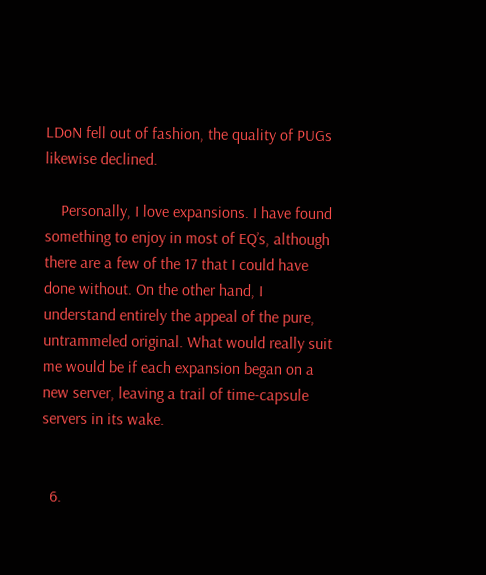LDoN fell out of fashion, the quality of PUGs likewise declined.

    Personally, I love expansions. I have found something to enjoy in most of EQ’s, although there are a few of the 17 that I could have done without. On the other hand, I understand entirely the appeal of the pure, untrammeled original. What would really suit me would be if each expansion began on a new server, leaving a trail of time-capsule servers in its wake.


  6.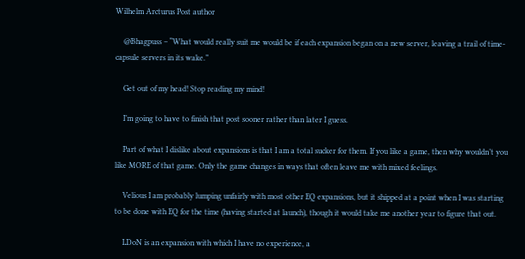Wilhelm Arcturus Post author

    @Bhagpuss – “What would really suit me would be if each expansion began on a new server, leaving a trail of time-capsule servers in its wake.”

    Get out of my head! Stop reading my mind!

    I’m going to have to finish that post sooner rather than later I guess.

    Part of what I dislike about expansions is that I am a total sucker for them. If you like a game, then why wouldn’t you like MORE of that game. Only the game changes in ways that often leave me with mixed feelings.

    Velious I am probably lumping unfairly with most other EQ expansions, but it shipped at a point when I was starting to be done with EQ for the time (having started at launch), though it would take me another year to figure that out.

    LDoN is an expansion with which I have no experience, a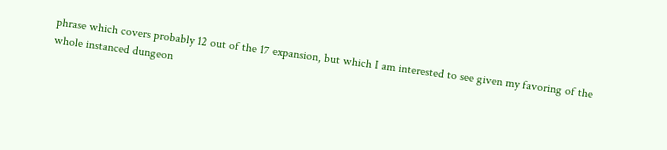phrase which covers probably 12 out of the 17 expansion, but which I am interested to see given my favoring of the whole instanced dungeon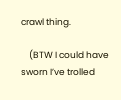crawl thing.

    (BTW I could have sworn I’ve trolled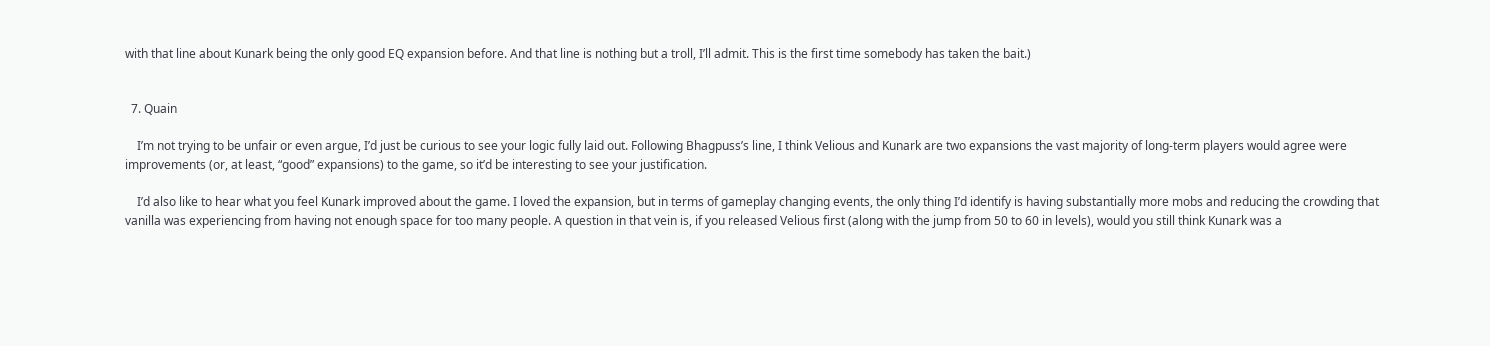with that line about Kunark being the only good EQ expansion before. And that line is nothing but a troll, I’ll admit. This is the first time somebody has taken the bait.)


  7. Quain

    I’m not trying to be unfair or even argue, I’d just be curious to see your logic fully laid out. Following Bhagpuss’s line, I think Velious and Kunark are two expansions the vast majority of long-term players would agree were improvements (or, at least, “good” expansions) to the game, so it’d be interesting to see your justification.

    I’d also like to hear what you feel Kunark improved about the game. I loved the expansion, but in terms of gameplay changing events, the only thing I’d identify is having substantially more mobs and reducing the crowding that vanilla was experiencing from having not enough space for too many people. A question in that vein is, if you released Velious first (along with the jump from 50 to 60 in levels), would you still think Kunark was a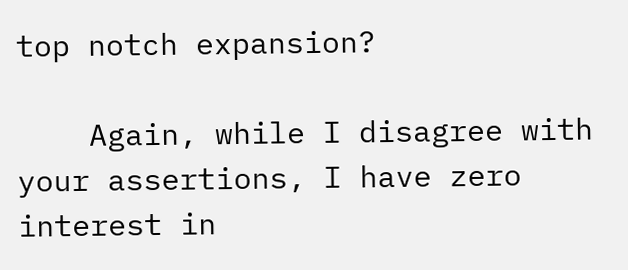top notch expansion?

    Again, while I disagree with your assertions, I have zero interest in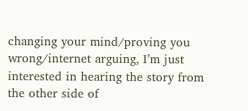changing your mind/proving you wrong/internet arguing, I’m just interested in hearing the story from the other side of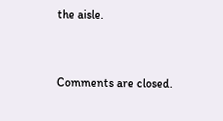the aisle.


Comments are closed.